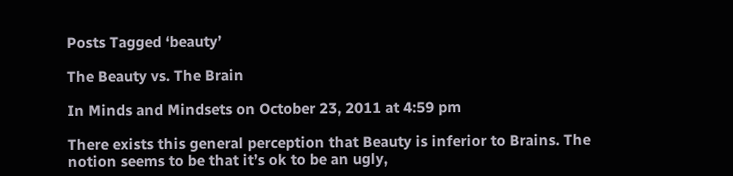Posts Tagged ‘beauty’

The Beauty vs. The Brain

In Minds and Mindsets on October 23, 2011 at 4:59 pm

There exists this general perception that Beauty is inferior to Brains. The notion seems to be that it’s ok to be an ugly,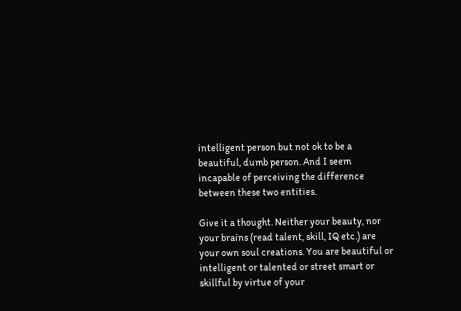intelligent person but not ok to be a beautiful, dumb person. And I seem incapable of perceiving the difference between these two entities.

Give it a thought. Neither your beauty, nor your brains (read talent, skill, IQ etc.) are your own soul creations. You are beautiful or intelligent or talented or street smart or skillful by virtue of your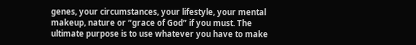genes, your circumstances, your lifestyle, your mental makeup, nature or “grace of God” if you must. The ultimate purpose is to use whatever you have to make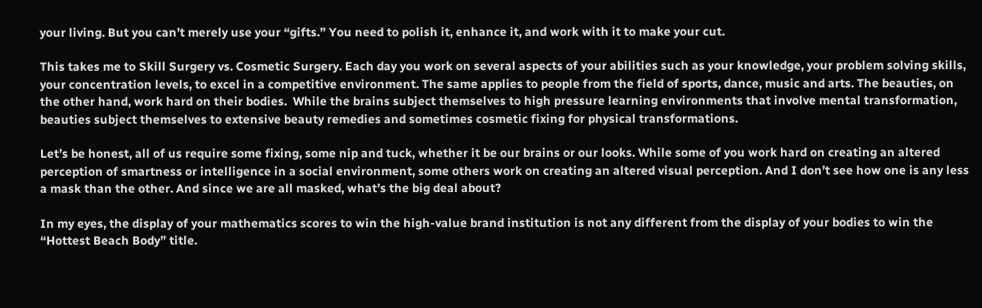your living. But you can’t merely use your “gifts.” You need to polish it, enhance it, and work with it to make your cut.

This takes me to Skill Surgery vs. Cosmetic Surgery. Each day you work on several aspects of your abilities such as your knowledge, your problem solving skills, your concentration levels, to excel in a competitive environment. The same applies to people from the field of sports, dance, music and arts. The beauties, on the other hand, work hard on their bodies.  While the brains subject themselves to high pressure learning environments that involve mental transformation, beauties subject themselves to extensive beauty remedies and sometimes cosmetic fixing for physical transformations.

Let’s be honest, all of us require some fixing, some nip and tuck, whether it be our brains or our looks. While some of you work hard on creating an altered perception of smartness or intelligence in a social environment, some others work on creating an altered visual perception. And I don’t see how one is any less a mask than the other. And since we are all masked, what’s the big deal about?

In my eyes, the display of your mathematics scores to win the high-value brand institution is not any different from the display of your bodies to win the “Hottest Beach Body” title.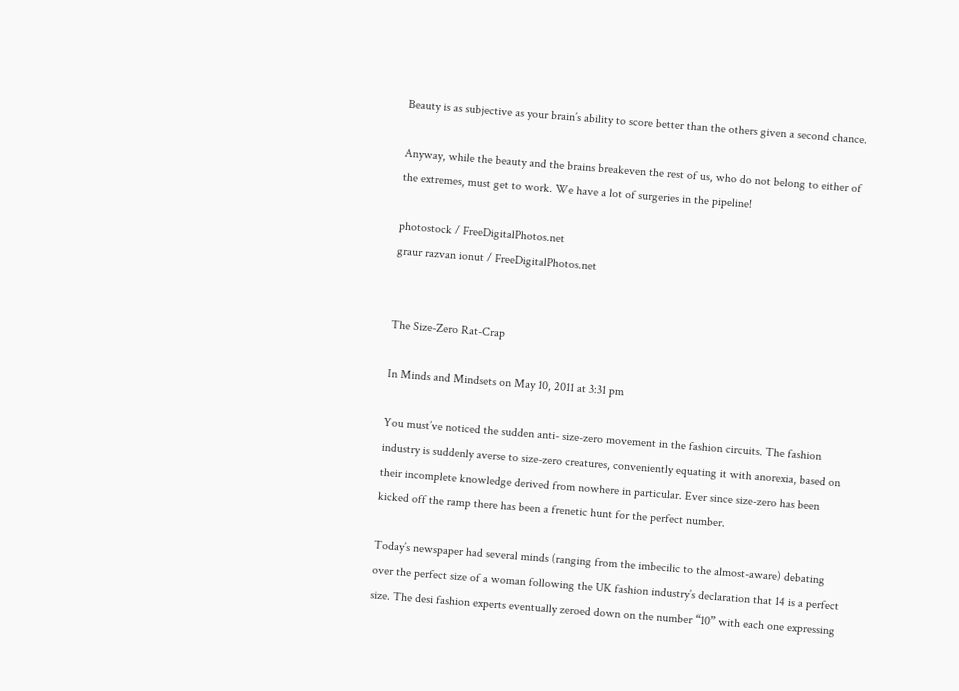Beauty is as subjective as your brain’s ability to score better than the others given a second chance.

Anyway, while the beauty and the brains breakeven the rest of us, who do not belong to either of the extremes, must get to work. We have a lot of surgeries in the pipeline!

photostock / FreeDigitalPhotos.net
graur razvan ionut / FreeDigitalPhotos.net


The Size-Zero Rat-Crap

In Minds and Mindsets on May 10, 2011 at 3:31 pm

You must’ve noticed the sudden anti- size-zero movement in the fashion circuits. The fashion industry is suddenly averse to size-zero creatures, conveniently equating it with anorexia, based on their incomplete knowledge derived from nowhere in particular. Ever since size-zero has been kicked off the ramp there has been a frenetic hunt for the perfect number.

Today’s newspaper had several minds (ranging from the imbecilic to the almost-aware) debating over the perfect size of a woman following the UK fashion industry’s declaration that 14 is a perfect size. The desi fashion experts eventually zeroed down on the number “10” with each one expressing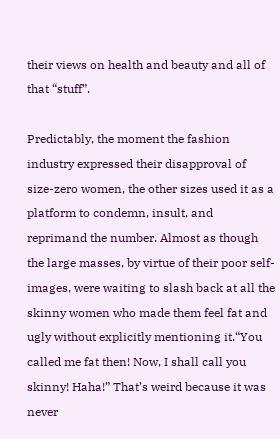their views on health and beauty and all of that “stuff”.

Predictably, the moment the fashion industry expressed their disapproval of size-zero women, the other sizes used it as a platform to condemn, insult, and reprimand the number. Almost as though the large masses, by virtue of their poor self-images, were waiting to slash back at all the skinny women who made them feel fat and ugly without explicitly mentioning it.“You called me fat then! Now, I shall call you skinny! Haha!” That’s weird because it was never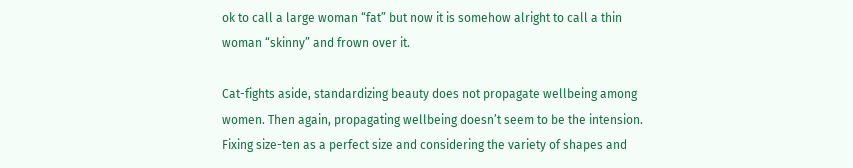ok to call a large woman “fat” but now it is somehow alright to call a thin woman “skinny” and frown over it.

Cat-fights aside, standardizing beauty does not propagate wellbeing among women. Then again, propagating wellbeing doesn’t seem to be the intension. Fixing size-ten as a perfect size and considering the variety of shapes and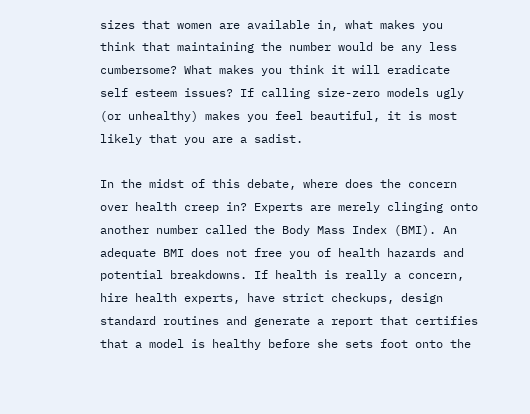sizes that women are available in, what makes you think that maintaining the number would be any less cumbersome? What makes you think it will eradicate self esteem issues? If calling size-zero models ugly (or unhealthy) makes you feel beautiful, it is most likely that you are a sadist.

In the midst of this debate, where does the concern over health creep in? Experts are merely clinging onto another number called the Body Mass Index (BMI). An adequate BMI does not free you of health hazards and potential breakdowns. If health is really a concern, hire health experts, have strict checkups, design standard routines and generate a report that certifies that a model is healthy before she sets foot onto the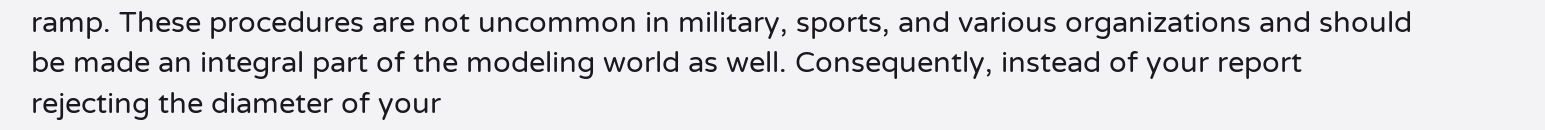ramp. These procedures are not uncommon in military, sports, and various organizations and should be made an integral part of the modeling world as well. Consequently, instead of your report rejecting the diameter of your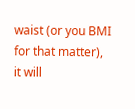waist (or you BMI for that matter), it will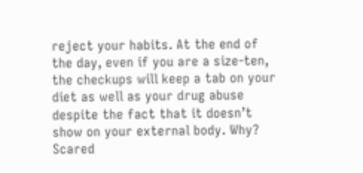reject your habits. At the end of the day, even if you are a size-ten, the checkups will keep a tab on your diet as well as your drug abuse despite the fact that it doesn’t show on your external body. Why? Scared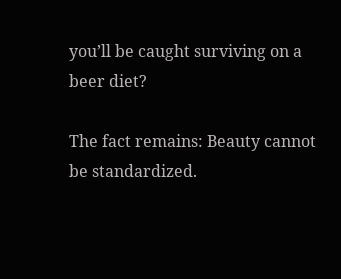you’ll be caught surviving on a beer diet?

The fact remains: Beauty cannot be standardized.